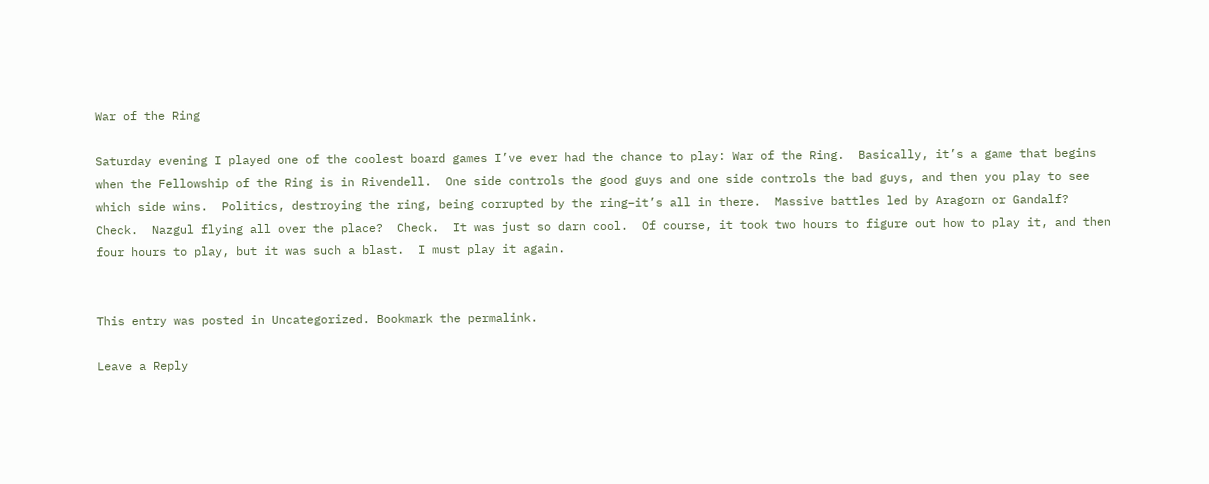War of the Ring

Saturday evening I played one of the coolest board games I’ve ever had the chance to play: War of the Ring.  Basically, it’s a game that begins when the Fellowship of the Ring is in Rivendell.  One side controls the good guys and one side controls the bad guys, and then you play to see which side wins.  Politics, destroying the ring, being corrupted by the ring–it’s all in there.  Massive battles led by Aragorn or Gandalf?  Check.  Nazgul flying all over the place?  Check.  It was just so darn cool.  Of course, it took two hours to figure out how to play it, and then four hours to play, but it was such a blast.  I must play it again.


This entry was posted in Uncategorized. Bookmark the permalink.

Leave a Reply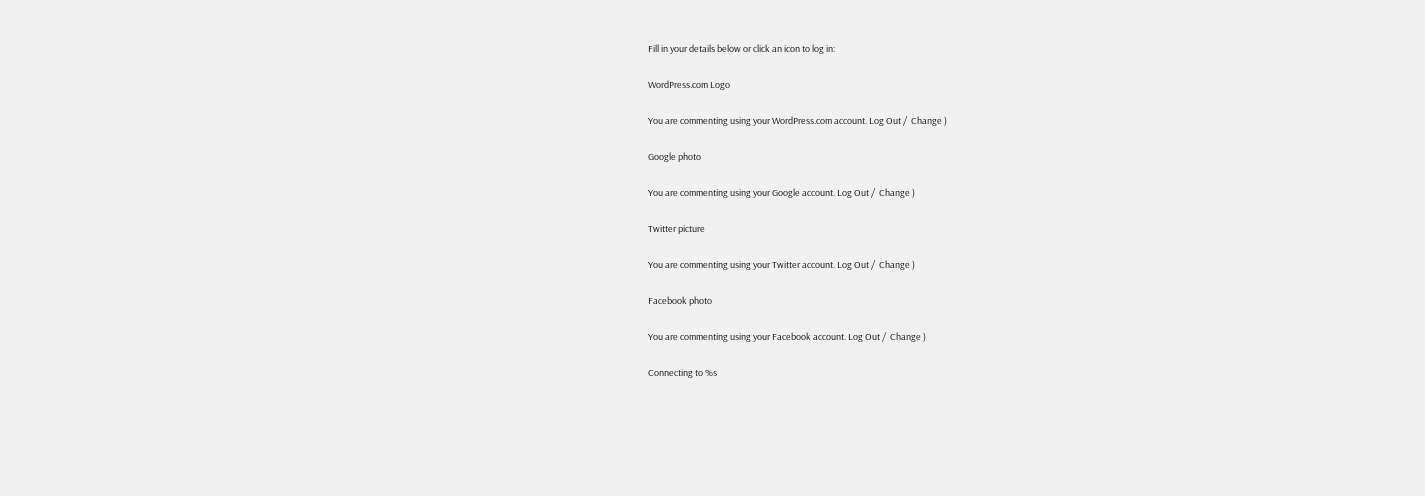Fill in your details below or click an icon to log in:

WordPress.com Logo

You are commenting using your WordPress.com account. Log Out /  Change )

Google photo

You are commenting using your Google account. Log Out /  Change )

Twitter picture

You are commenting using your Twitter account. Log Out /  Change )

Facebook photo

You are commenting using your Facebook account. Log Out /  Change )

Connecting to %s